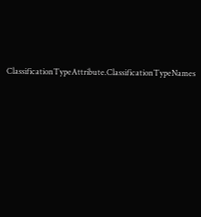ClassificationTypeAttribute.ClassificationTypeNames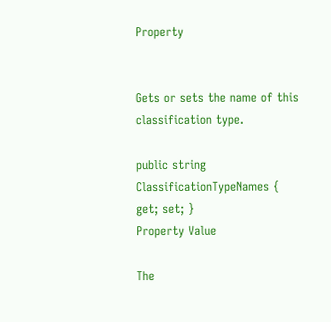Property


Gets or sets the name of this classification type.

public string ClassificationTypeNames { get; set; }
Property Value

The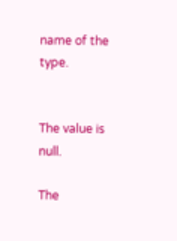name of the type.


The value is null.

The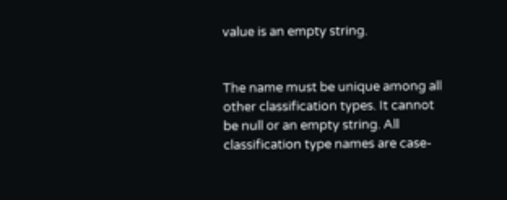value is an empty string.


The name must be unique among all other classification types. It cannot be null or an empty string. All classification type names are case-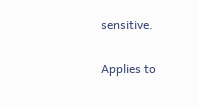sensitive.

Applies to